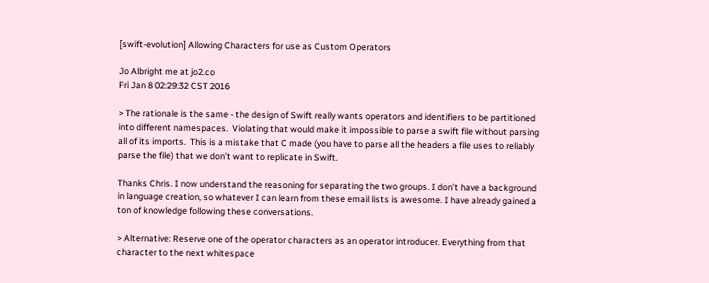[swift-evolution] Allowing Characters for use as Custom Operators

Jo Albright me at jo2.co
Fri Jan 8 02:29:32 CST 2016

> The rationale is the same - the design of Swift really wants operators and identifiers to be partitioned into different namespaces.  Violating that would make it impossible to parse a swift file without parsing all of its imports.  This is a mistake that C made (you have to parse all the headers a file uses to reliably parse the file) that we don’t want to replicate in Swift.

Thanks Chris. I now understand the reasoning for separating the two groups. I don’t have a background in language creation, so whatever I can learn from these email lists is awesome. I have already gained a ton of knowledge following these conversations.

> Alternative: Reserve one of the operator characters as an operator introducer. Everything from that character to the next whitespace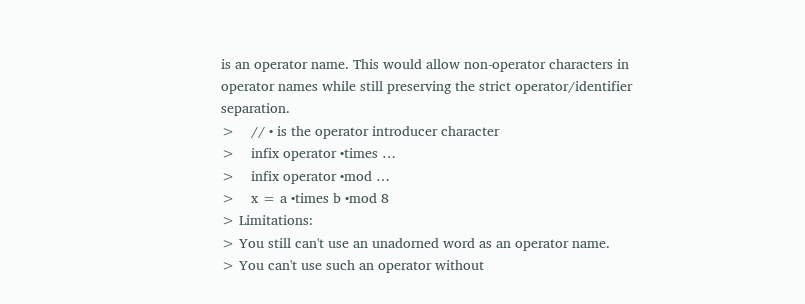is an operator name. This would allow non-operator characters in operator names while still preserving the strict operator/identifier separation.
>    // • is the operator introducer character
>    infix operator •times …
>    infix operator •mod …
>    x = a •times b •mod 8
> Limitations:
> You still can't use an unadorned word as an operator name.
> You can't use such an operator without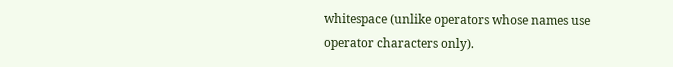whitespace (unlike operators whose names use operator characters only).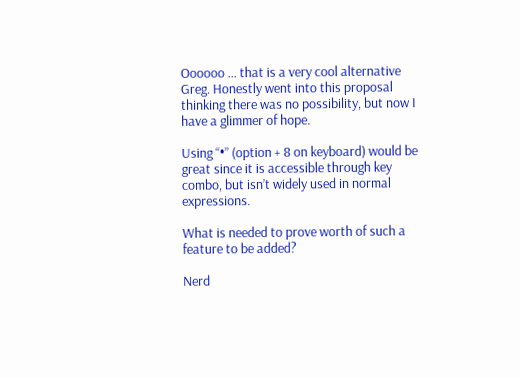Oooooo … that is a very cool alternative Greg. Honestly went into this proposal thinking there was no possibility, but now I have a glimmer of hope.

Using “•” (option + 8 on keyboard) would be great since it is accessible through key combo, but isn’t widely used in normal expressions.

What is needed to prove worth of such a feature to be added?

Nerd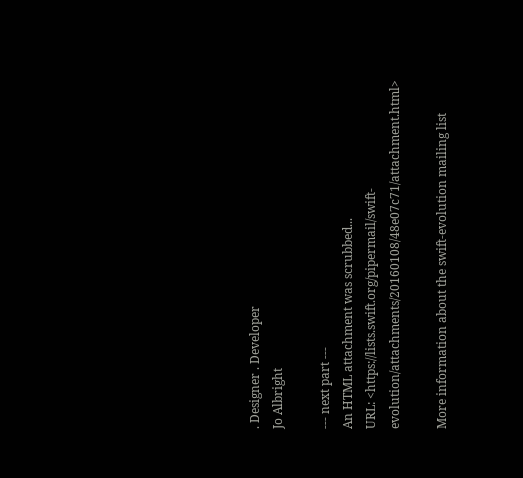. Designer . Developer
Jo Albright

--- next part ---
An HTML attachment was scrubbed...
URL: <https://lists.swift.org/pipermail/swift-evolution/attachments/20160108/48e07c71/attachment.html>

More information about the swift-evolution mailing list